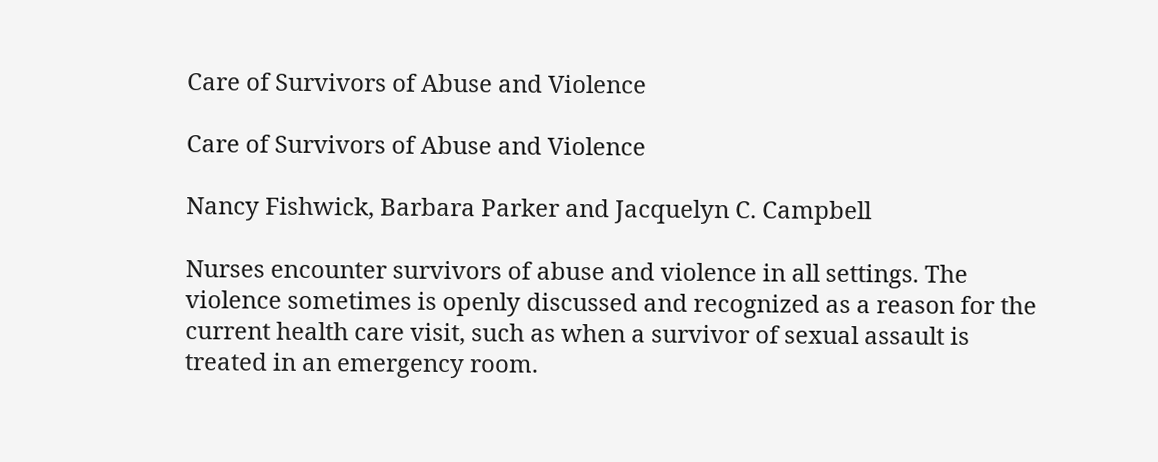Care of Survivors of Abuse and Violence

Care of Survivors of Abuse and Violence

Nancy Fishwick, Barbara Parker and Jacquelyn C. Campbell

Nurses encounter survivors of abuse and violence in all settings. The violence sometimes is openly discussed and recognized as a reason for the current health care visit, such as when a survivor of sexual assault is treated in an emergency room.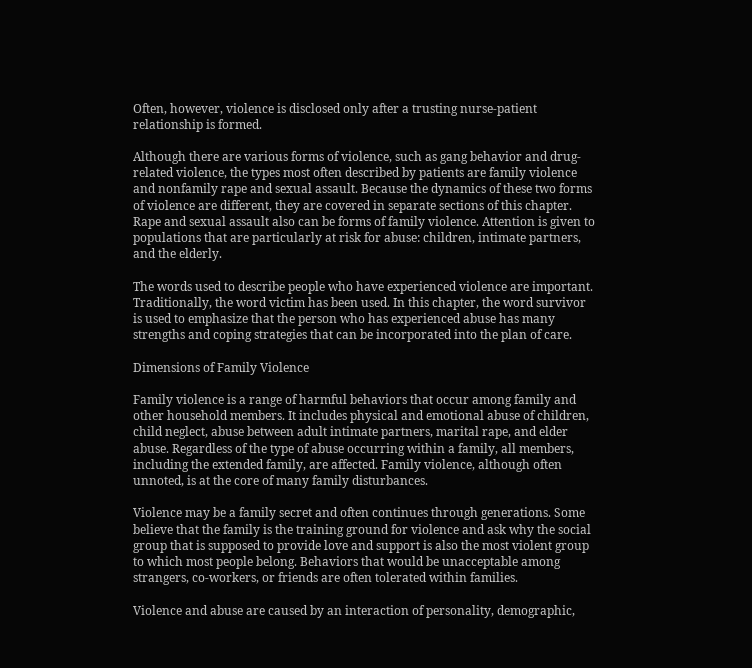Often, however, violence is disclosed only after a trusting nurse-patient relationship is formed.

Although there are various forms of violence, such as gang behavior and drug-related violence, the types most often described by patients are family violence and nonfamily rape and sexual assault. Because the dynamics of these two forms of violence are different, they are covered in separate sections of this chapter. Rape and sexual assault also can be forms of family violence. Attention is given to populations that are particularly at risk for abuse: children, intimate partners, and the elderly.

The words used to describe people who have experienced violence are important. Traditionally, the word victim has been used. In this chapter, the word survivor is used to emphasize that the person who has experienced abuse has many strengths and coping strategies that can be incorporated into the plan of care.

Dimensions of Family Violence

Family violence is a range of harmful behaviors that occur among family and other household members. It includes physical and emotional abuse of children, child neglect, abuse between adult intimate partners, marital rape, and elder abuse. Regardless of the type of abuse occurring within a family, all members, including the extended family, are affected. Family violence, although often unnoted, is at the core of many family disturbances.

Violence may be a family secret and often continues through generations. Some believe that the family is the training ground for violence and ask why the social group that is supposed to provide love and support is also the most violent group to which most people belong. Behaviors that would be unacceptable among strangers, co-workers, or friends are often tolerated within families.

Violence and abuse are caused by an interaction of personality, demographic,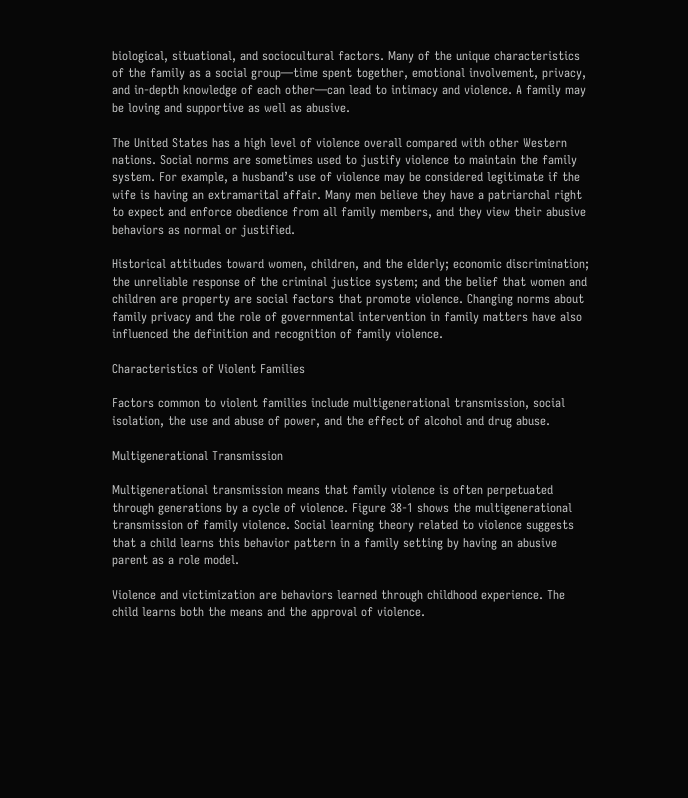biological, situational, and sociocultural factors. Many of the unique characteristics of the family as a social group—time spent together, emotional involvement, privacy, and in-depth knowledge of each other—can lead to intimacy and violence. A family may be loving and supportive as well as abusive.

The United States has a high level of violence overall compared with other Western nations. Social norms are sometimes used to justify violence to maintain the family system. For example, a husband’s use of violence may be considered legitimate if the wife is having an extramarital affair. Many men believe they have a patriarchal right to expect and enforce obedience from all family members, and they view their abusive behaviors as normal or justified.

Historical attitudes toward women, children, and the elderly; economic discrimination; the unreliable response of the criminal justice system; and the belief that women and children are property are social factors that promote violence. Changing norms about family privacy and the role of governmental intervention in family matters have also influenced the definition and recognition of family violence.

Characteristics of Violent Families

Factors common to violent families include multigenerational transmission, social isolation, the use and abuse of power, and the effect of alcohol and drug abuse.

Multigenerational Transmission

Multigenerational transmission means that family violence is often perpetuated through generations by a cycle of violence. Figure 38-1 shows the multigenerational transmission of family violence. Social learning theory related to violence suggests that a child learns this behavior pattern in a family setting by having an abusive parent as a role model.

Violence and victimization are behaviors learned through childhood experience. The child learns both the means and the approval of violence.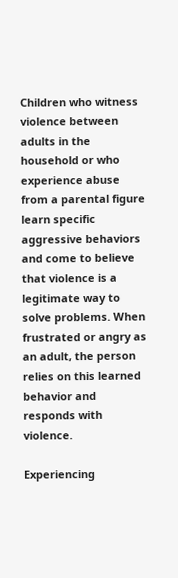Children who witness violence between adults in the household or who experience abuse from a parental figure learn specific aggressive behaviors and come to believe that violence is a legitimate way to solve problems. When frustrated or angry as an adult, the person relies on this learned behavior and responds with violence.

Experiencing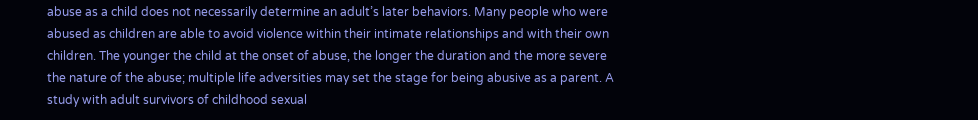abuse as a child does not necessarily determine an adult’s later behaviors. Many people who were abused as children are able to avoid violence within their intimate relationships and with their own children. The younger the child at the onset of abuse, the longer the duration and the more severe the nature of the abuse; multiple life adversities may set the stage for being abusive as a parent. A study with adult survivors of childhood sexual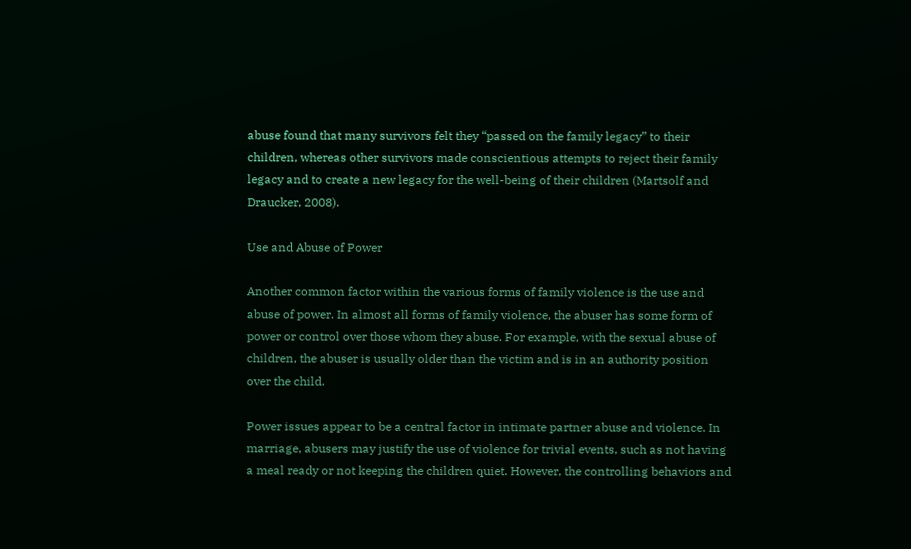abuse found that many survivors felt they “passed on the family legacy” to their children, whereas other survivors made conscientious attempts to reject their family legacy and to create a new legacy for the well-being of their children (Martsolf and Draucker, 2008).

Use and Abuse of Power

Another common factor within the various forms of family violence is the use and abuse of power. In almost all forms of family violence, the abuser has some form of power or control over those whom they abuse. For example, with the sexual abuse of children, the abuser is usually older than the victim and is in an authority position over the child.

Power issues appear to be a central factor in intimate partner abuse and violence. In marriage, abusers may justify the use of violence for trivial events, such as not having a meal ready or not keeping the children quiet. However, the controlling behaviors and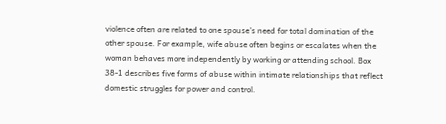violence often are related to one spouse’s need for total domination of the other spouse. For example, wife abuse often begins or escalates when the woman behaves more independently by working or attending school. Box 38-1 describes five forms of abuse within intimate relationships that reflect domestic struggles for power and control.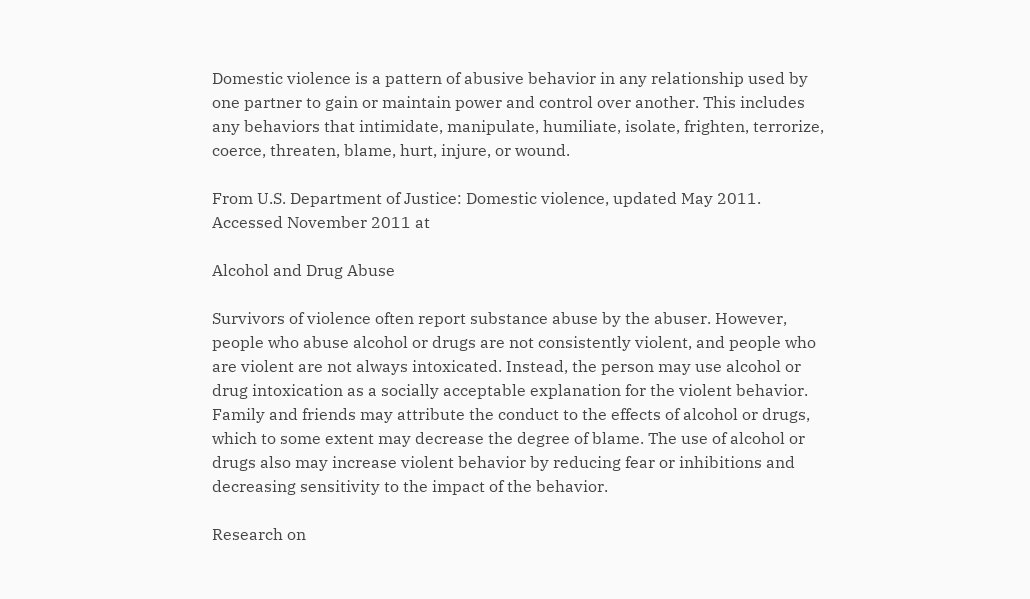Domestic violence is a pattern of abusive behavior in any relationship used by one partner to gain or maintain power and control over another. This includes any behaviors that intimidate, manipulate, humiliate, isolate, frighten, terrorize, coerce, threaten, blame, hurt, injure, or wound.

From U.S. Department of Justice: Domestic violence, updated May 2011. Accessed November 2011 at

Alcohol and Drug Abuse

Survivors of violence often report substance abuse by the abuser. However, people who abuse alcohol or drugs are not consistently violent, and people who are violent are not always intoxicated. Instead, the person may use alcohol or drug intoxication as a socially acceptable explanation for the violent behavior. Family and friends may attribute the conduct to the effects of alcohol or drugs, which to some extent may decrease the degree of blame. The use of alcohol or drugs also may increase violent behavior by reducing fear or inhibitions and decreasing sensitivity to the impact of the behavior.

Research on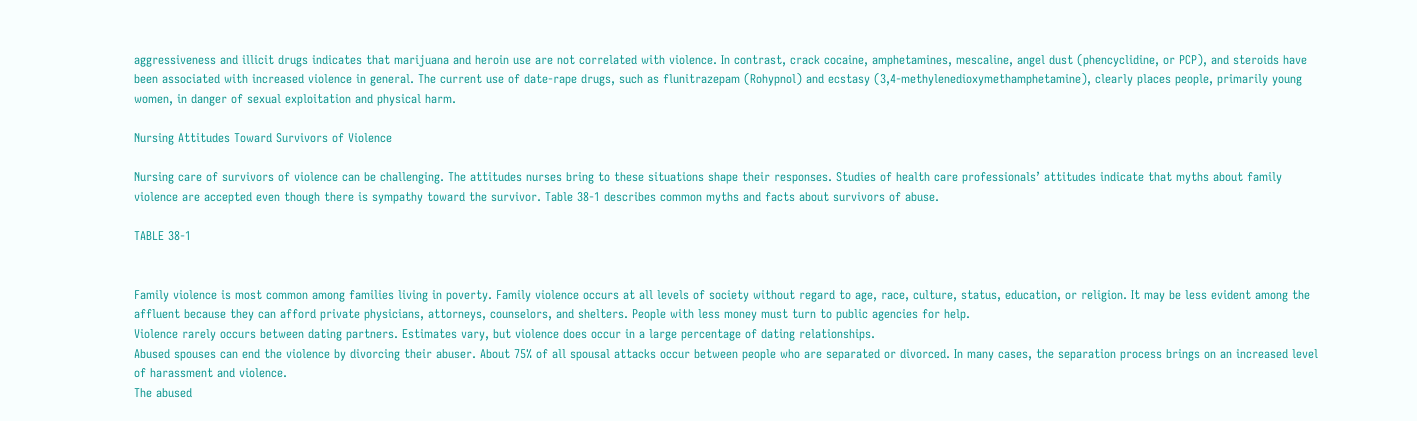aggressiveness and illicit drugs indicates that marijuana and heroin use are not correlated with violence. In contrast, crack cocaine, amphetamines, mescaline, angel dust (phencyclidine, or PCP), and steroids have been associated with increased violence in general. The current use of date-rape drugs, such as flunitrazepam (Rohypnol) and ecstasy (3,4-methylenedioxymethamphetamine), clearly places people, primarily young women, in danger of sexual exploitation and physical harm.

Nursing Attitudes Toward Survivors of Violence

Nursing care of survivors of violence can be challenging. The attitudes nurses bring to these situations shape their responses. Studies of health care professionals’ attitudes indicate that myths about family violence are accepted even though there is sympathy toward the survivor. Table 38-1 describes common myths and facts about survivors of abuse.

TABLE 38-1


Family violence is most common among families living in poverty. Family violence occurs at all levels of society without regard to age, race, culture, status, education, or religion. It may be less evident among the affluent because they can afford private physicians, attorneys, counselors, and shelters. People with less money must turn to public agencies for help.
Violence rarely occurs between dating partners. Estimates vary, but violence does occur in a large percentage of dating relationships.
Abused spouses can end the violence by divorcing their abuser. About 75% of all spousal attacks occur between people who are separated or divorced. In many cases, the separation process brings on an increased level of harassment and violence.
The abused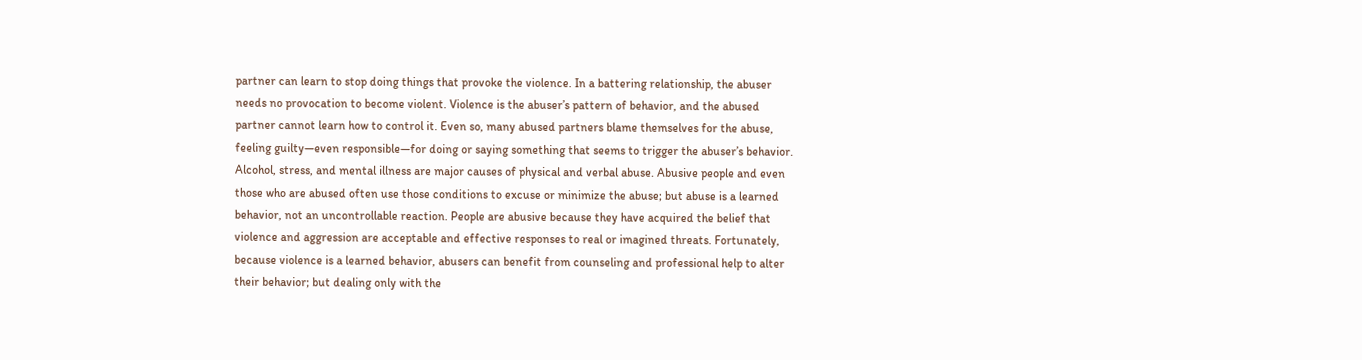partner can learn to stop doing things that provoke the violence. In a battering relationship, the abuser needs no provocation to become violent. Violence is the abuser’s pattern of behavior, and the abused partner cannot learn how to control it. Even so, many abused partners blame themselves for the abuse, feeling guilty—even responsible—for doing or saying something that seems to trigger the abuser’s behavior.
Alcohol, stress, and mental illness are major causes of physical and verbal abuse. Abusive people and even those who are abused often use those conditions to excuse or minimize the abuse; but abuse is a learned behavior, not an uncontrollable reaction. People are abusive because they have acquired the belief that violence and aggression are acceptable and effective responses to real or imagined threats. Fortunately, because violence is a learned behavior, abusers can benefit from counseling and professional help to alter their behavior; but dealing only with the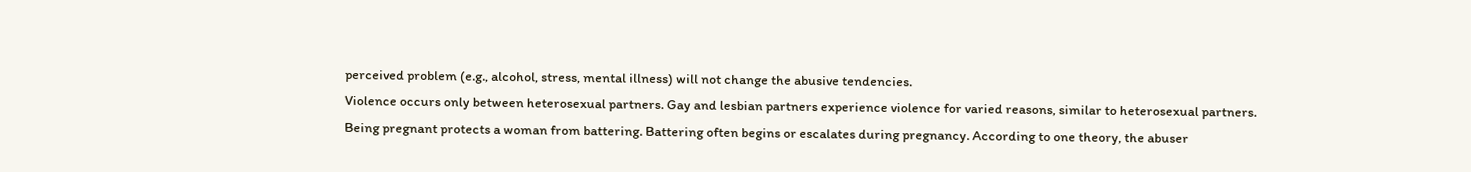perceived problem (e.g., alcohol, stress, mental illness) will not change the abusive tendencies.
Violence occurs only between heterosexual partners. Gay and lesbian partners experience violence for varied reasons, similar to heterosexual partners.
Being pregnant protects a woman from battering. Battering often begins or escalates during pregnancy. According to one theory, the abuser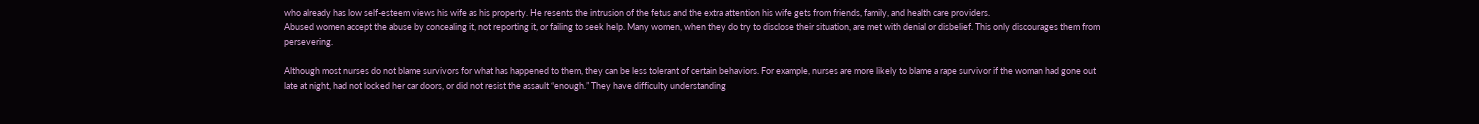who already has low self-esteem views his wife as his property. He resents the intrusion of the fetus and the extra attention his wife gets from friends, family, and health care providers.
Abused women accept the abuse by concealing it, not reporting it, or failing to seek help. Many women, when they do try to disclose their situation, are met with denial or disbelief. This only discourages them from persevering.

Although most nurses do not blame survivors for what has happened to them, they can be less tolerant of certain behaviors. For example, nurses are more likely to blame a rape survivor if the woman had gone out late at night, had not locked her car doors, or did not resist the assault “enough.” They have difficulty understanding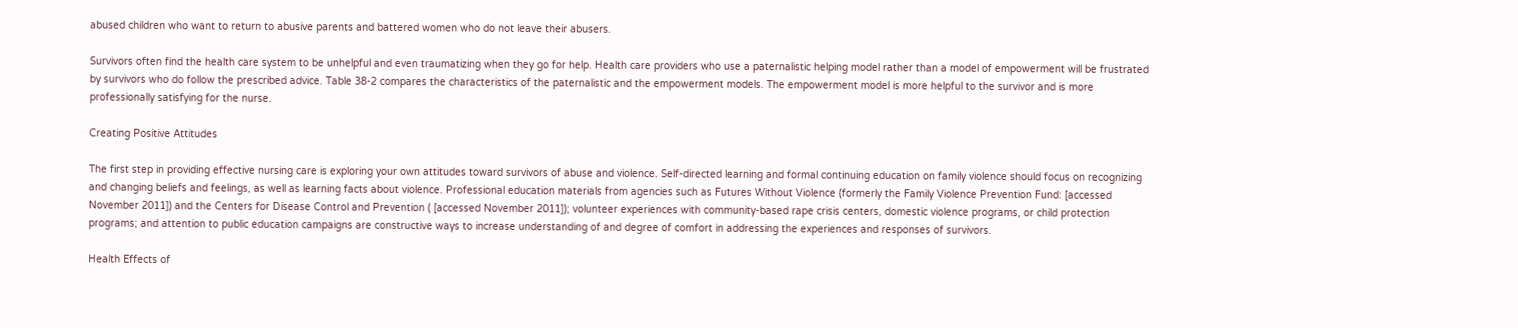abused children who want to return to abusive parents and battered women who do not leave their abusers.

Survivors often find the health care system to be unhelpful and even traumatizing when they go for help. Health care providers who use a paternalistic helping model rather than a model of empowerment will be frustrated by survivors who do follow the prescribed advice. Table 38-2 compares the characteristics of the paternalistic and the empowerment models. The empowerment model is more helpful to the survivor and is more professionally satisfying for the nurse.

Creating Positive Attitudes

The first step in providing effective nursing care is exploring your own attitudes toward survivors of abuse and violence. Self-directed learning and formal continuing education on family violence should focus on recognizing and changing beliefs and feelings, as well as learning facts about violence. Professional education materials from agencies such as Futures Without Violence (formerly the Family Violence Prevention Fund: [accessed November 2011]) and the Centers for Disease Control and Prevention ( [accessed November 2011]); volunteer experiences with community-based rape crisis centers, domestic violence programs, or child protection programs; and attention to public education campaigns are constructive ways to increase understanding of and degree of comfort in addressing the experiences and responses of survivors.

Health Effects of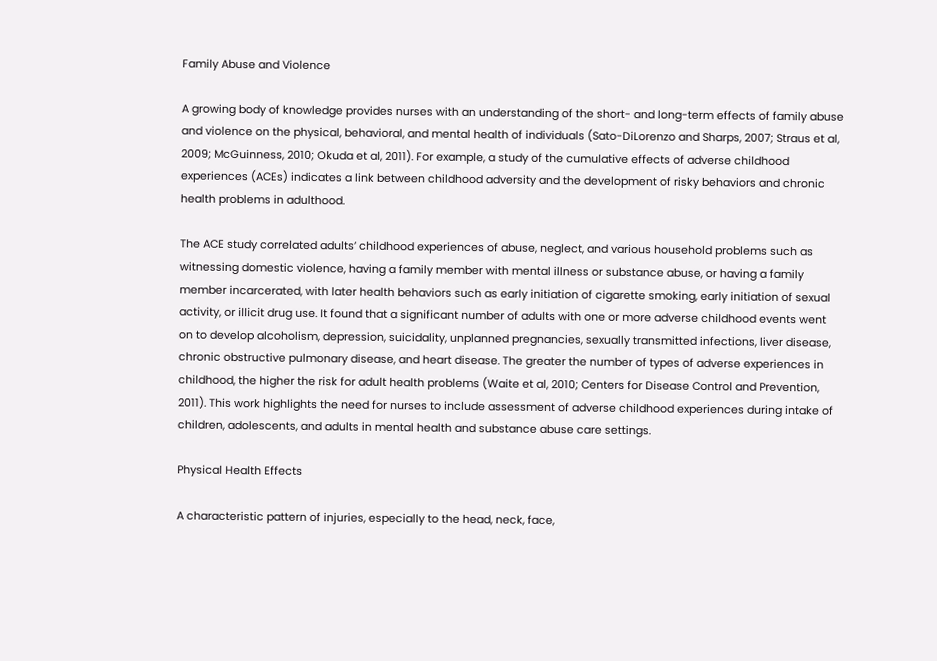Family Abuse and Violence

A growing body of knowledge provides nurses with an understanding of the short- and long-term effects of family abuse and violence on the physical, behavioral, and mental health of individuals (Sato-DiLorenzo and Sharps, 2007; Straus et al, 2009; McGuinness, 2010; Okuda et al, 2011). For example, a study of the cumulative effects of adverse childhood experiences (ACEs) indicates a link between childhood adversity and the development of risky behaviors and chronic health problems in adulthood.

The ACE study correlated adults’ childhood experiences of abuse, neglect, and various household problems such as witnessing domestic violence, having a family member with mental illness or substance abuse, or having a family member incarcerated, with later health behaviors such as early initiation of cigarette smoking, early initiation of sexual activity, or illicit drug use. It found that a significant number of adults with one or more adverse childhood events went on to develop alcoholism, depression, suicidality, unplanned pregnancies, sexually transmitted infections, liver disease, chronic obstructive pulmonary disease, and heart disease. The greater the number of types of adverse experiences in childhood, the higher the risk for adult health problems (Waite et al, 2010; Centers for Disease Control and Prevention, 2011). This work highlights the need for nurses to include assessment of adverse childhood experiences during intake of children, adolescents, and adults in mental health and substance abuse care settings.

Physical Health Effects

A characteristic pattern of injuries, especially to the head, neck, face,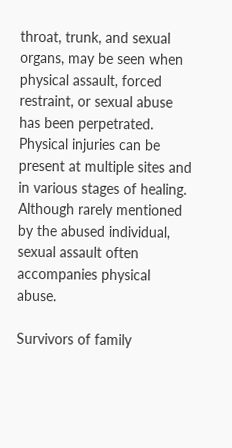throat, trunk, and sexual organs, may be seen when physical assault, forced restraint, or sexual abuse has been perpetrated. Physical injuries can be present at multiple sites and in various stages of healing. Although rarely mentioned by the abused individual, sexual assault often accompanies physical abuse.

Survivors of family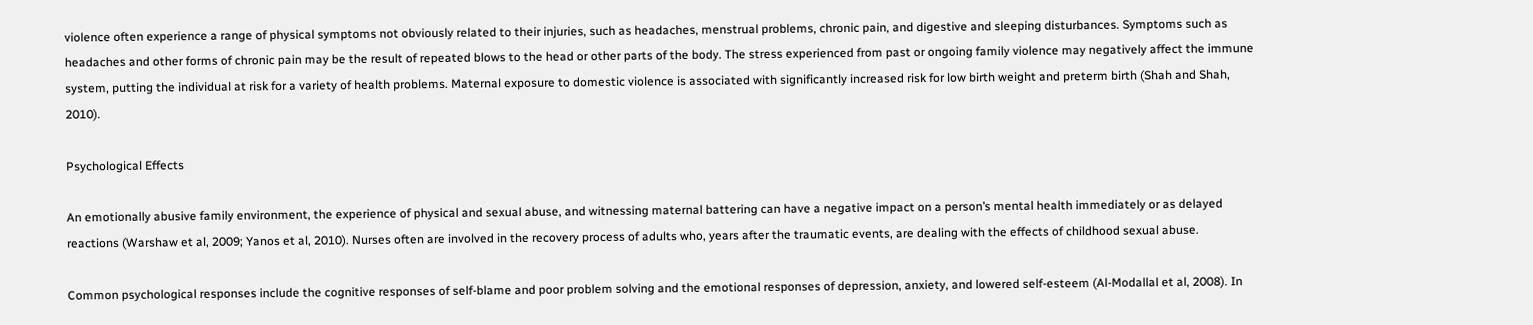violence often experience a range of physical symptoms not obviously related to their injuries, such as headaches, menstrual problems, chronic pain, and digestive and sleeping disturbances. Symptoms such as headaches and other forms of chronic pain may be the result of repeated blows to the head or other parts of the body. The stress experienced from past or ongoing family violence may negatively affect the immune system, putting the individual at risk for a variety of health problems. Maternal exposure to domestic violence is associated with significantly increased risk for low birth weight and preterm birth (Shah and Shah, 2010).

Psychological Effects

An emotionally abusive family environment, the experience of physical and sexual abuse, and witnessing maternal battering can have a negative impact on a person’s mental health immediately or as delayed reactions (Warshaw et al, 2009; Yanos et al, 2010). Nurses often are involved in the recovery process of adults who, years after the traumatic events, are dealing with the effects of childhood sexual abuse.

Common psychological responses include the cognitive responses of self-blame and poor problem solving and the emotional responses of depression, anxiety, and lowered self-esteem (Al-Modallal et al, 2008). In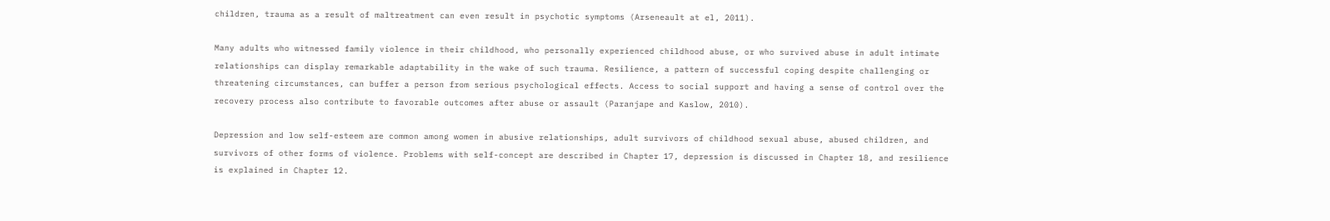children, trauma as a result of maltreatment can even result in psychotic symptoms (Arseneault at el, 2011).

Many adults who witnessed family violence in their childhood, who personally experienced childhood abuse, or who survived abuse in adult intimate relationships can display remarkable adaptability in the wake of such trauma. Resilience, a pattern of successful coping despite challenging or threatening circumstances, can buffer a person from serious psychological effects. Access to social support and having a sense of control over the recovery process also contribute to favorable outcomes after abuse or assault (Paranjape and Kaslow, 2010).

Depression and low self-esteem are common among women in abusive relationships, adult survivors of childhood sexual abuse, abused children, and survivors of other forms of violence. Problems with self-concept are described in Chapter 17, depression is discussed in Chapter 18, and resilience is explained in Chapter 12.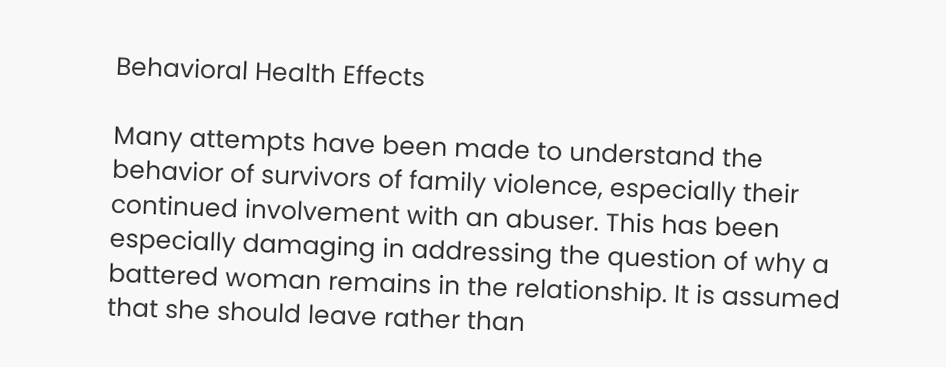Behavioral Health Effects

Many attempts have been made to understand the behavior of survivors of family violence, especially their continued involvement with an abuser. This has been especially damaging in addressing the question of why a battered woman remains in the relationship. It is assumed that she should leave rather than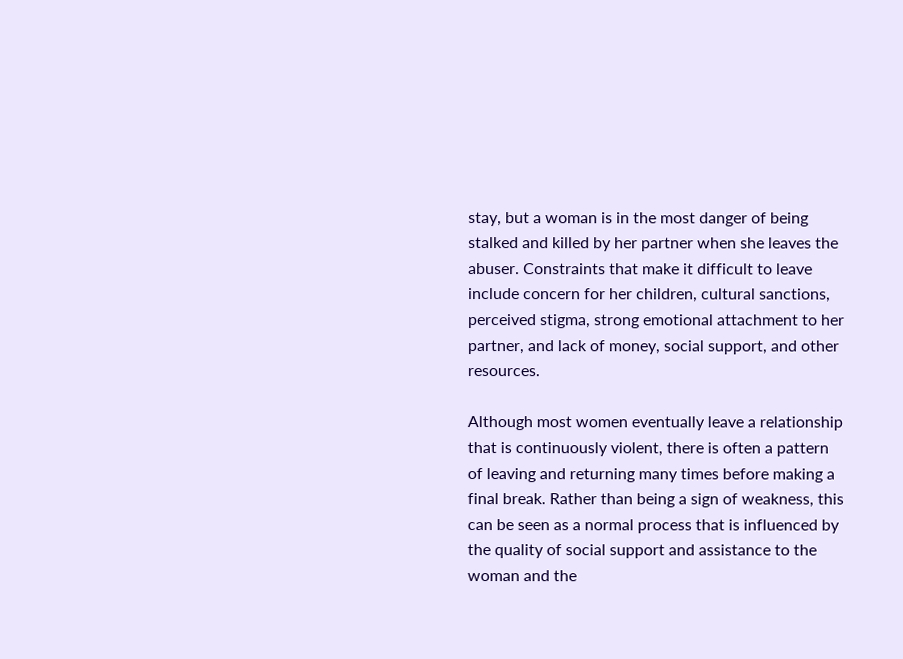stay, but a woman is in the most danger of being stalked and killed by her partner when she leaves the abuser. Constraints that make it difficult to leave include concern for her children, cultural sanctions, perceived stigma, strong emotional attachment to her partner, and lack of money, social support, and other resources.

Although most women eventually leave a relationship that is continuously violent, there is often a pattern of leaving and returning many times before making a final break. Rather than being a sign of weakness, this can be seen as a normal process that is influenced by the quality of social support and assistance to the woman and the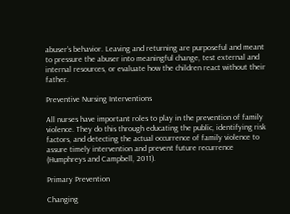abuser’s behavior. Leaving and returning are purposeful and meant to pressure the abuser into meaningful change, test external and internal resources, or evaluate how the children react without their father.

Preventive Nursing Interventions

All nurses have important roles to play in the prevention of family violence. They do this through educating the public, identifying risk factors, and detecting the actual occurrence of family violence to assure timely intervention and prevent future recurrence (Humphreys and Campbell, 2011).

Primary Prevention

Changing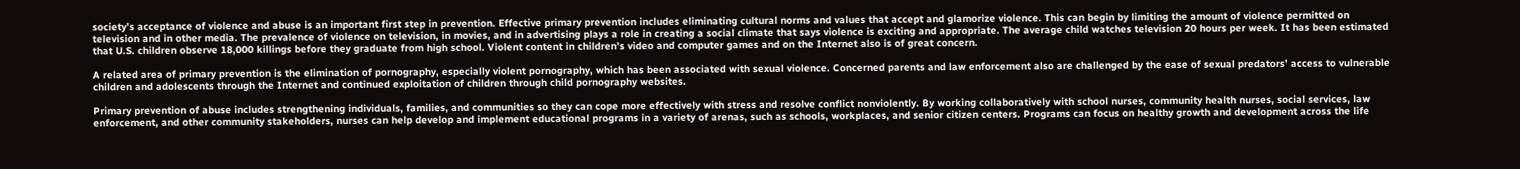society’s acceptance of violence and abuse is an important first step in prevention. Effective primary prevention includes eliminating cultural norms and values that accept and glamorize violence. This can begin by limiting the amount of violence permitted on television and in other media. The prevalence of violence on television, in movies, and in advertising plays a role in creating a social climate that says violence is exciting and appropriate. The average child watches television 20 hours per week. It has been estimated that U.S. children observe 18,000 killings before they graduate from high school. Violent content in children’s video and computer games and on the Internet also is of great concern.

A related area of primary prevention is the elimination of pornography, especially violent pornography, which has been associated with sexual violence. Concerned parents and law enforcement also are challenged by the ease of sexual predators’ access to vulnerable children and adolescents through the Internet and continued exploitation of children through child pornography websites.

Primary prevention of abuse includes strengthening individuals, families, and communities so they can cope more effectively with stress and resolve conflict nonviolently. By working collaboratively with school nurses, community health nurses, social services, law enforcement, and other community stakeholders, nurses can help develop and implement educational programs in a variety of arenas, such as schools, workplaces, and senior citizen centers. Programs can focus on healthy growth and development across the life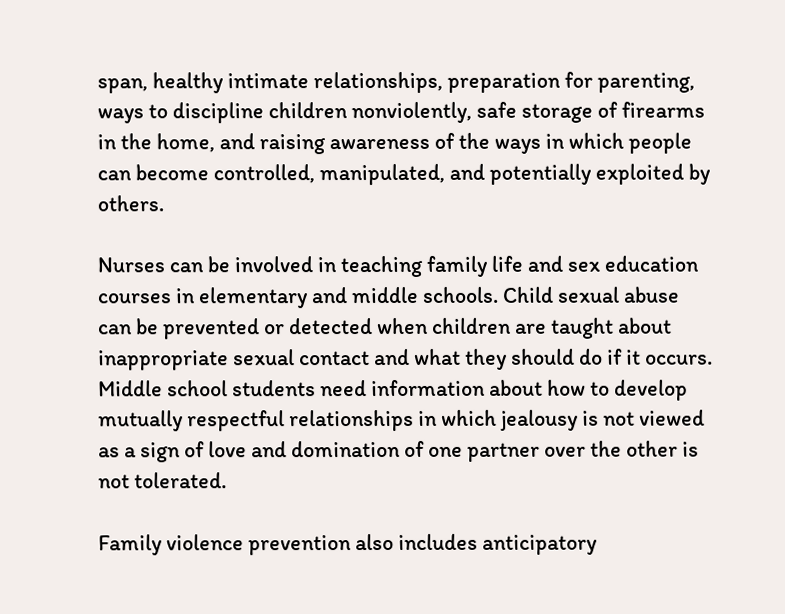span, healthy intimate relationships, preparation for parenting, ways to discipline children nonviolently, safe storage of firearms in the home, and raising awareness of the ways in which people can become controlled, manipulated, and potentially exploited by others.

Nurses can be involved in teaching family life and sex education courses in elementary and middle schools. Child sexual abuse can be prevented or detected when children are taught about inappropriate sexual contact and what they should do if it occurs. Middle school students need information about how to develop mutually respectful relationships in which jealousy is not viewed as a sign of love and domination of one partner over the other is not tolerated.

Family violence prevention also includes anticipatory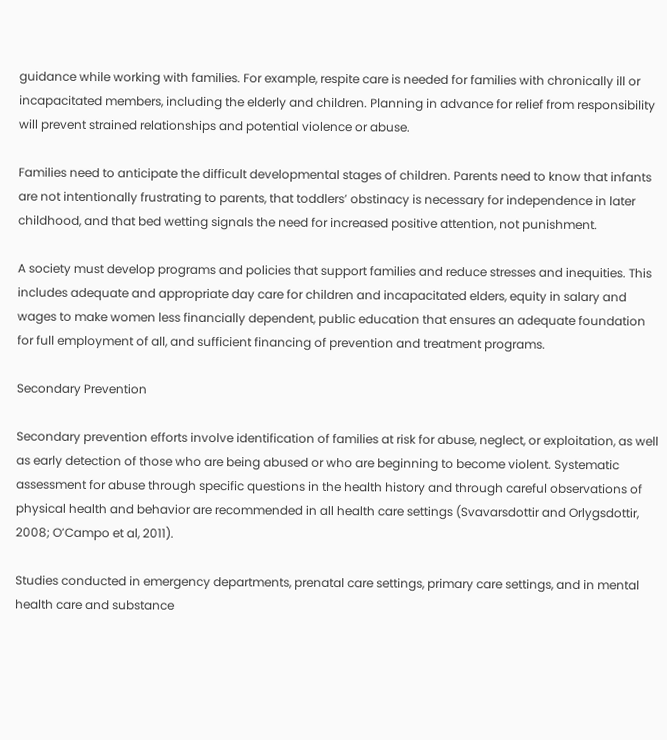guidance while working with families. For example, respite care is needed for families with chronically ill or incapacitated members, including the elderly and children. Planning in advance for relief from responsibility will prevent strained relationships and potential violence or abuse.

Families need to anticipate the difficult developmental stages of children. Parents need to know that infants are not intentionally frustrating to parents, that toddlers’ obstinacy is necessary for independence in later childhood, and that bed wetting signals the need for increased positive attention, not punishment.

A society must develop programs and policies that support families and reduce stresses and inequities. This includes adequate and appropriate day care for children and incapacitated elders, equity in salary and wages to make women less financially dependent, public education that ensures an adequate foundation for full employment of all, and sufficient financing of prevention and treatment programs.

Secondary Prevention

Secondary prevention efforts involve identification of families at risk for abuse, neglect, or exploitation, as well as early detection of those who are being abused or who are beginning to become violent. Systematic assessment for abuse through specific questions in the health history and through careful observations of physical health and behavior are recommended in all health care settings (Svavarsdottir and Orlygsdottir, 2008; O’Campo et al, 2011).

Studies conducted in emergency departments, prenatal care settings, primary care settings, and in mental health care and substance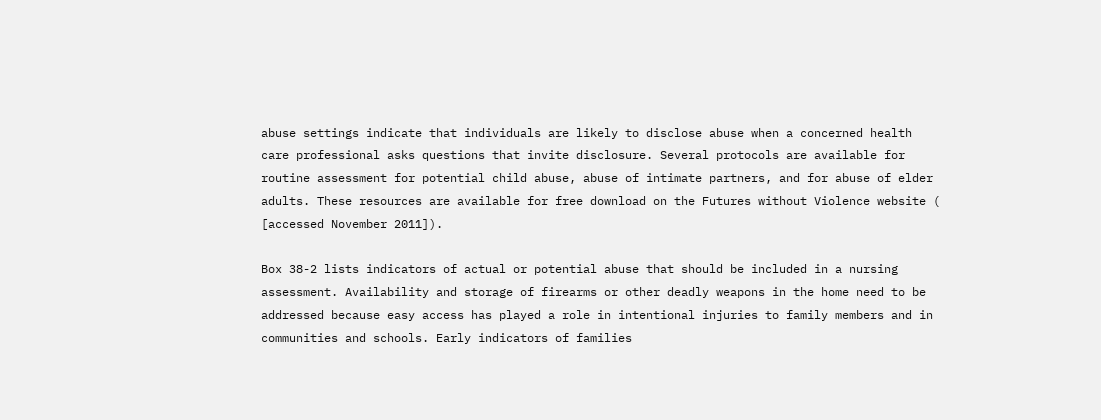abuse settings indicate that individuals are likely to disclose abuse when a concerned health care professional asks questions that invite disclosure. Several protocols are available for routine assessment for potential child abuse, abuse of intimate partners, and for abuse of elder adults. These resources are available for free download on the Futures without Violence website ( [accessed November 2011]).

Box 38-2 lists indicators of actual or potential abuse that should be included in a nursing assessment. Availability and storage of firearms or other deadly weapons in the home need to be addressed because easy access has played a role in intentional injuries to family members and in communities and schools. Early indicators of families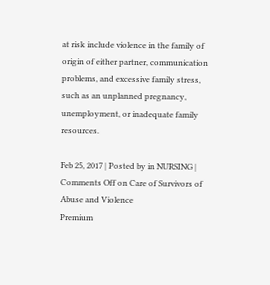at risk include violence in the family of origin of either partner, communication problems, and excessive family stress, such as an unplanned pregnancy, unemployment, or inadequate family resources.

Feb 25, 2017 | Posted by in NURSING | Comments Off on Care of Survivors of Abuse and Violence
Premium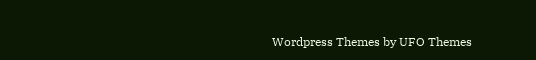Wordpress Themes by UFO Themes